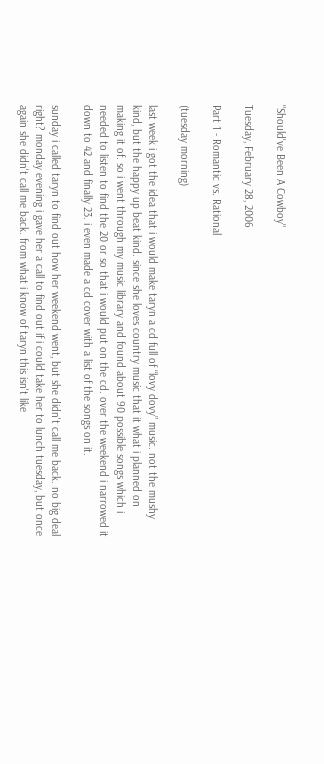"Should've Been A Cowboy"

Tuesday, February 28, 2006

Part 1 - Romantic vs. Rational

(tuesday morning)

last week i got the idea that i would make taryn a cd full of “lovy dovy” music. not the mushy kind, but the happy up beat kind. since she loves country music that it what i planned on making it of. so i went through my music library and found about 90 possible songs which i needed to listen to find the 20 or so that i would put on the cd. over the weekend i narrowed it down to 42 and finally 23. i even made a cd cover with a list of the songs on it.

sunday i called taryn to find out how her weekend went, but she didn't call me back. no big deal right? monday evening i gave her a call to find out if i could take her to lunch tuesday, but once again she didn't call me back. from what i know of taryn this isn't like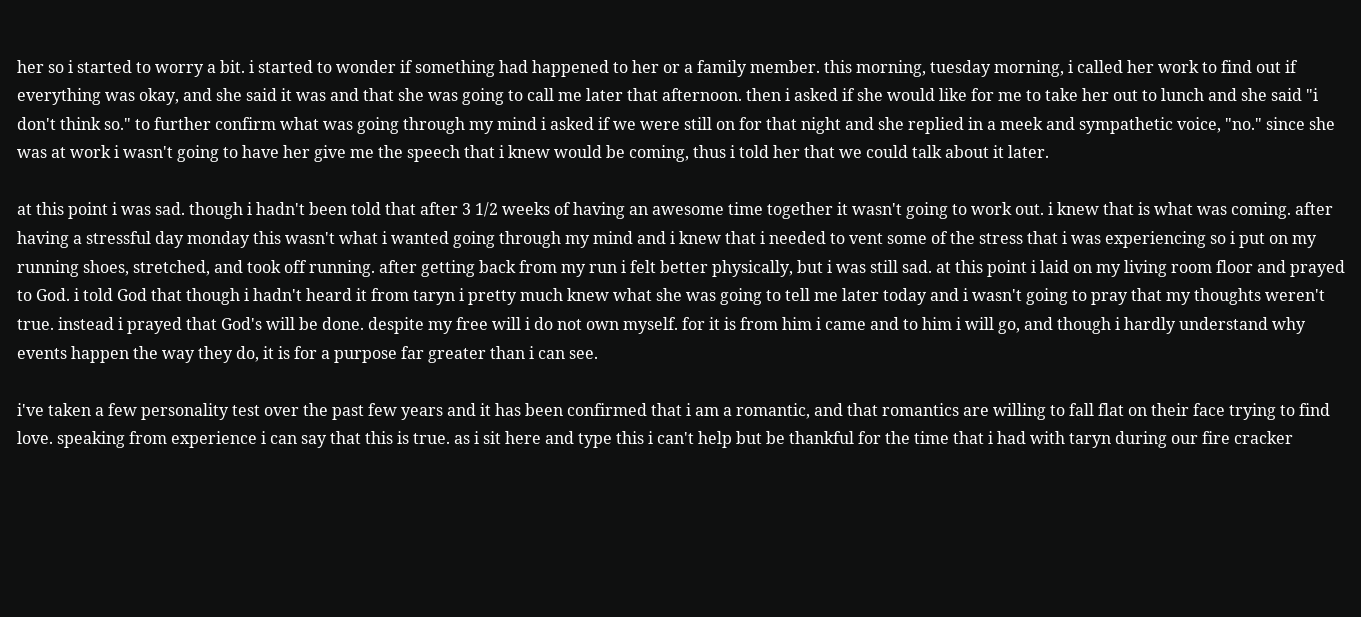her so i started to worry a bit. i started to wonder if something had happened to her or a family member. this morning, tuesday morning, i called her work to find out if everything was okay, and she said it was and that she was going to call me later that afternoon. then i asked if she would like for me to take her out to lunch and she said "i don't think so." to further confirm what was going through my mind i asked if we were still on for that night and she replied in a meek and sympathetic voice, "no." since she was at work i wasn't going to have her give me the speech that i knew would be coming, thus i told her that we could talk about it later.

at this point i was sad. though i hadn't been told that after 3 1/2 weeks of having an awesome time together it wasn't going to work out. i knew that is what was coming. after having a stressful day monday this wasn't what i wanted going through my mind and i knew that i needed to vent some of the stress that i was experiencing so i put on my running shoes, stretched, and took off running. after getting back from my run i felt better physically, but i was still sad. at this point i laid on my living room floor and prayed to God. i told God that though i hadn't heard it from taryn i pretty much knew what she was going to tell me later today and i wasn't going to pray that my thoughts weren't true. instead i prayed that God's will be done. despite my free will i do not own myself. for it is from him i came and to him i will go, and though i hardly understand why events happen the way they do, it is for a purpose far greater than i can see.

i've taken a few personality test over the past few years and it has been confirmed that i am a romantic, and that romantics are willing to fall flat on their face trying to find love. speaking from experience i can say that this is true. as i sit here and type this i can't help but be thankful for the time that i had with taryn during our fire cracker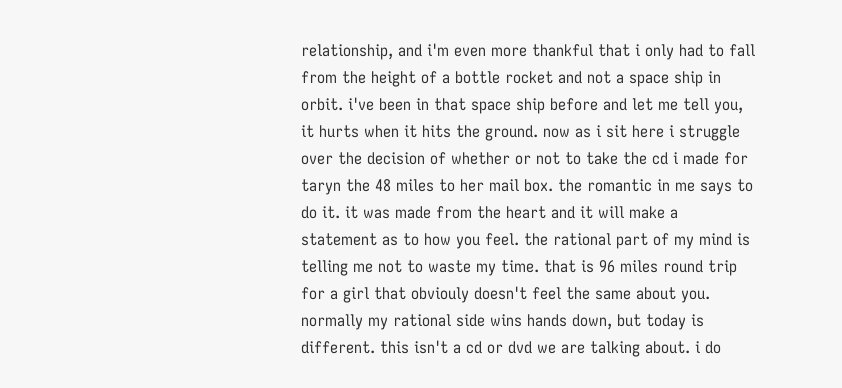relationship, and i'm even more thankful that i only had to fall from the height of a bottle rocket and not a space ship in orbit. i've been in that space ship before and let me tell you, it hurts when it hits the ground. now as i sit here i struggle over the decision of whether or not to take the cd i made for taryn the 48 miles to her mail box. the romantic in me says to do it. it was made from the heart and it will make a statement as to how you feel. the rational part of my mind is telling me not to waste my time. that is 96 miles round trip for a girl that obviouly doesn't feel the same about you. normally my rational side wins hands down, but today is different. this isn't a cd or dvd we are talking about. i do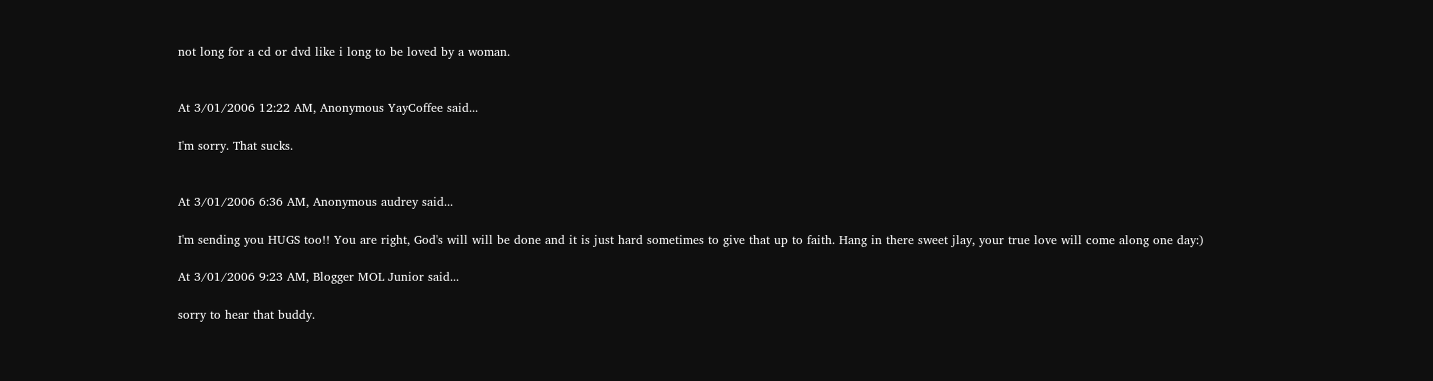not long for a cd or dvd like i long to be loved by a woman.


At 3/01/2006 12:22 AM, Anonymous YayCoffee said...

I'm sorry. That sucks.


At 3/01/2006 6:36 AM, Anonymous audrey said...

I'm sending you HUGS too!! You are right, God's will will be done and it is just hard sometimes to give that up to faith. Hang in there sweet jlay, your true love will come along one day:)

At 3/01/2006 9:23 AM, Blogger MOL Junior said...

sorry to hear that buddy.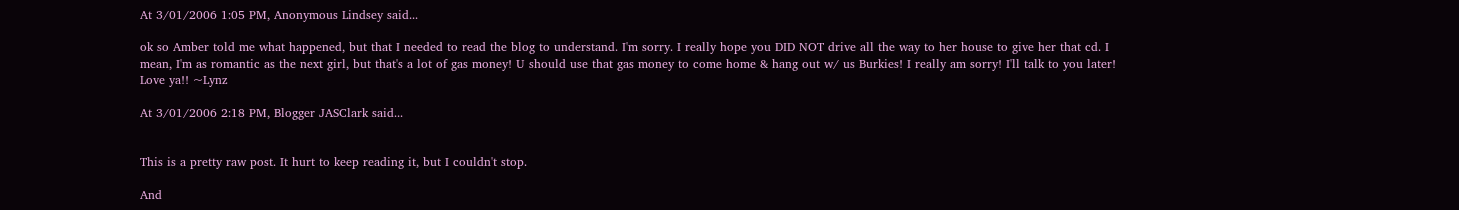At 3/01/2006 1:05 PM, Anonymous Lindsey said...

ok so Amber told me what happened, but that I needed to read the blog to understand. I'm sorry. I really hope you DID NOT drive all the way to her house to give her that cd. I mean, I'm as romantic as the next girl, but that's a lot of gas money! U should use that gas money to come home & hang out w/ us Burkies! I really am sorry! I'll talk to you later! Love ya!! ~Lynz

At 3/01/2006 2:18 PM, Blogger JASClark said...


This is a pretty raw post. It hurt to keep reading it, but I couldn't stop.

And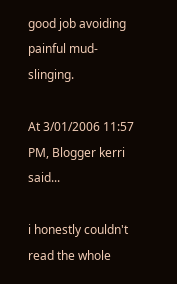good job avoiding painful mud-slinging.

At 3/01/2006 11:57 PM, Blogger kerri said...

i honestly couldn't read the whole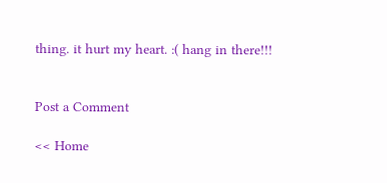thing. it hurt my heart. :( hang in there!!!


Post a Comment

<< Home